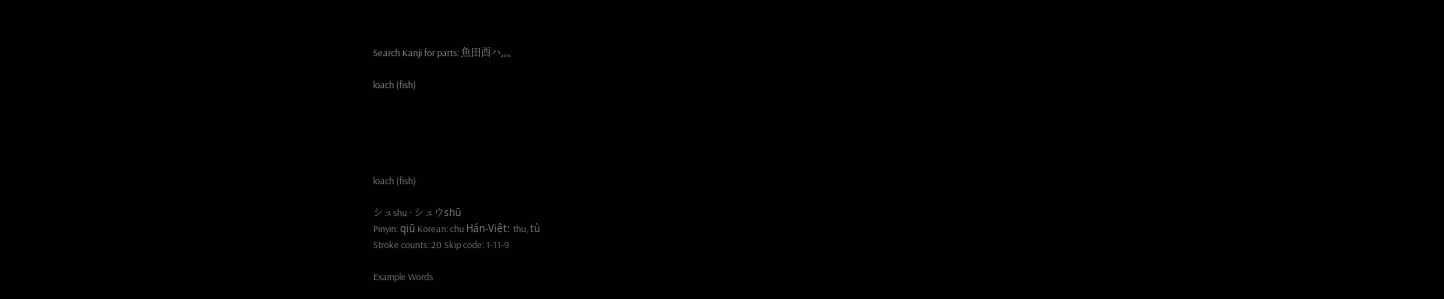Search Kanji for parts: 魚田酉ハ灬

loach (fish)





loach (fish)

シュshu · シュウshū
Pinyin: qiū Korean: chu Hán-Việt: thu, tù
Stroke counts: 20 Skip code: 1-11-9

Example Words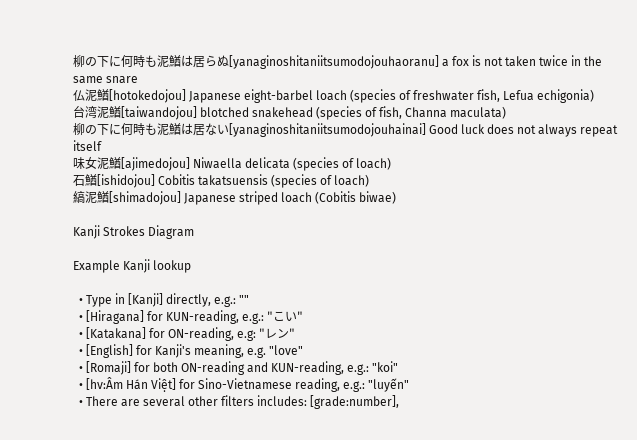柳の下に何時も泥鰌は居らぬ[yanaginoshitaniitsumodojouhaoranu] a fox is not taken twice in the same snare
仏泥鰌[hotokedojou] Japanese eight-barbel loach (species of freshwater fish, Lefua echigonia)
台湾泥鰌[taiwandojou] blotched snakehead (species of fish, Channa maculata)
柳の下に何時も泥鰌は居ない[yanaginoshitaniitsumodojouhainai] Good luck does not always repeat itself
味女泥鰌[ajimedojou] Niwaella delicata (species of loach)
石鰌[ishidojou] Cobitis takatsuensis (species of loach)
縞泥鰌[shimadojou] Japanese striped loach (Cobitis biwae)

Kanji Strokes Diagram

Example Kanji lookup

  • Type in [Kanji] directly, e.g.: ""
  • [Hiragana] for KUN-reading, e.g.: "こい"
  • [Katakana] for ON-reading, e.g: "レン"
  • [English] for Kanji's meaning, e.g. "love"
  • [Romaji] for both ON-reading and KUN-reading, e.g.: "koi"
  • [hv:Âm Hán Việt] for Sino-Vietnamese reading, e.g.: "luyến"
  • There are several other filters includes: [grade:number],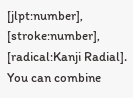[jlpt:number], [stroke:number], [radical:Kanji Radial]. You can combine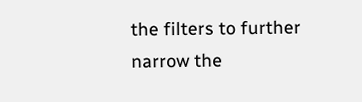the filters to further narrow the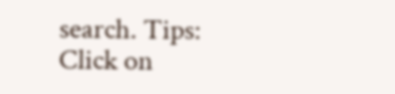search. Tips: Click on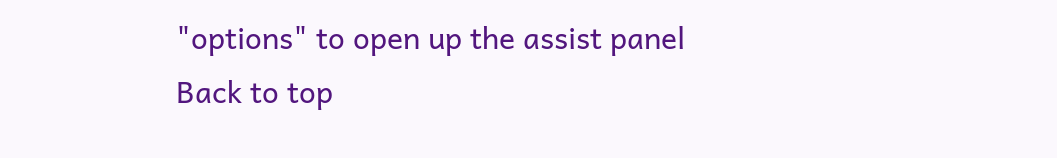"options" to open up the assist panel
Back to top